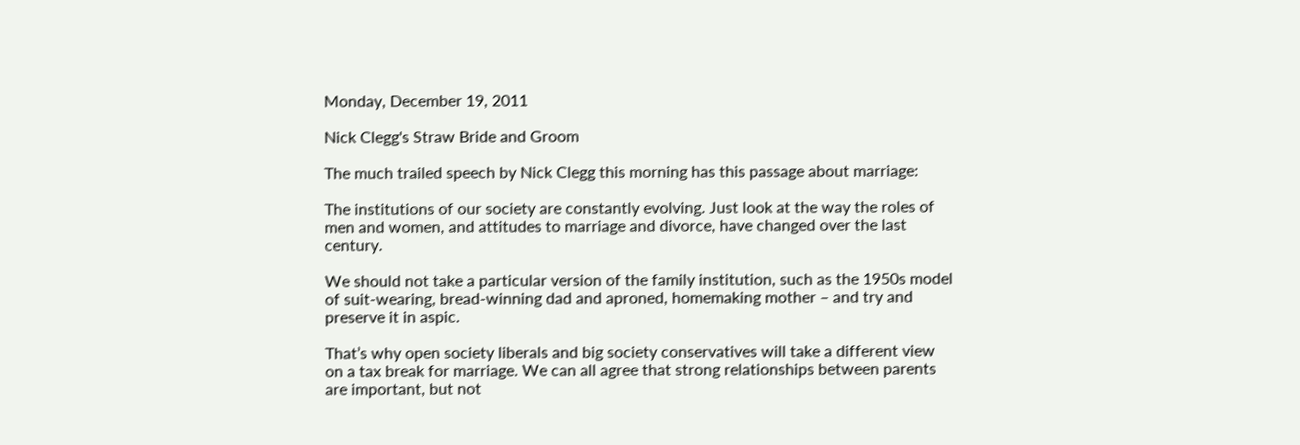Monday, December 19, 2011

Nick Clegg's Straw Bride and Groom

The much trailed speech by Nick Clegg this morning has this passage about marriage:

The institutions of our society are constantly evolving. Just look at the way the roles of men and women, and attitudes to marriage and divorce, have changed over the last century.

We should not take a particular version of the family institution, such as the 1950s model of suit-wearing, bread-winning dad and aproned, homemaking mother – and try and preserve it in aspic.

That’s why open society liberals and big society conservatives will take a different view on a tax break for marriage. We can all agree that strong relationships between parents are important, but not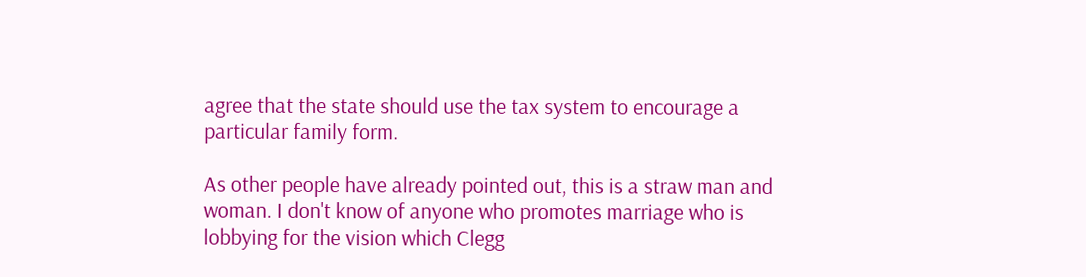agree that the state should use the tax system to encourage a particular family form.

As other people have already pointed out, this is a straw man and woman. I don't know of anyone who promotes marriage who is lobbying for the vision which Clegg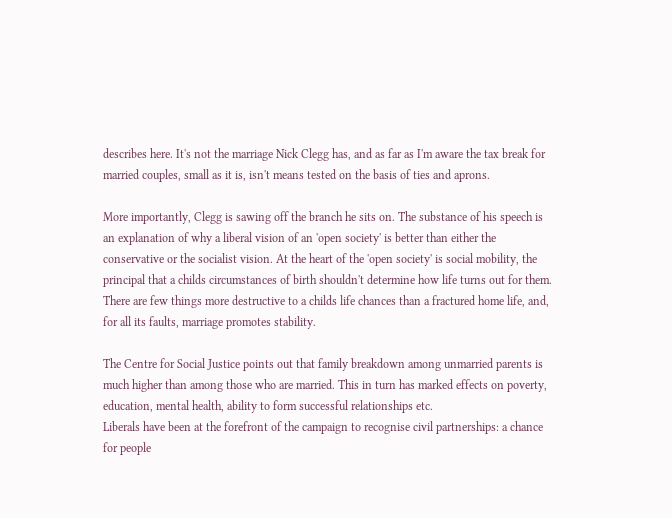describes here. It's not the marriage Nick Clegg has, and as far as I'm aware the tax break for married couples, small as it is, isn't means tested on the basis of ties and aprons.

More importantly, Clegg is sawing off the branch he sits on. The substance of his speech is an explanation of why a liberal vision of an 'open society' is better than either the conservative or the socialist vision. At the heart of the 'open society' is social mobility, the principal that a childs circumstances of birth shouldn't determine how life turns out for them. There are few things more destructive to a childs life chances than a fractured home life, and, for all its faults, marriage promotes stability.

The Centre for Social Justice points out that family breakdown among unmarried parents is much higher than among those who are married. This in turn has marked effects on poverty, education, mental health, ability to form successful relationships etc.
Liberals have been at the forefront of the campaign to recognise civil partnerships: a chance for people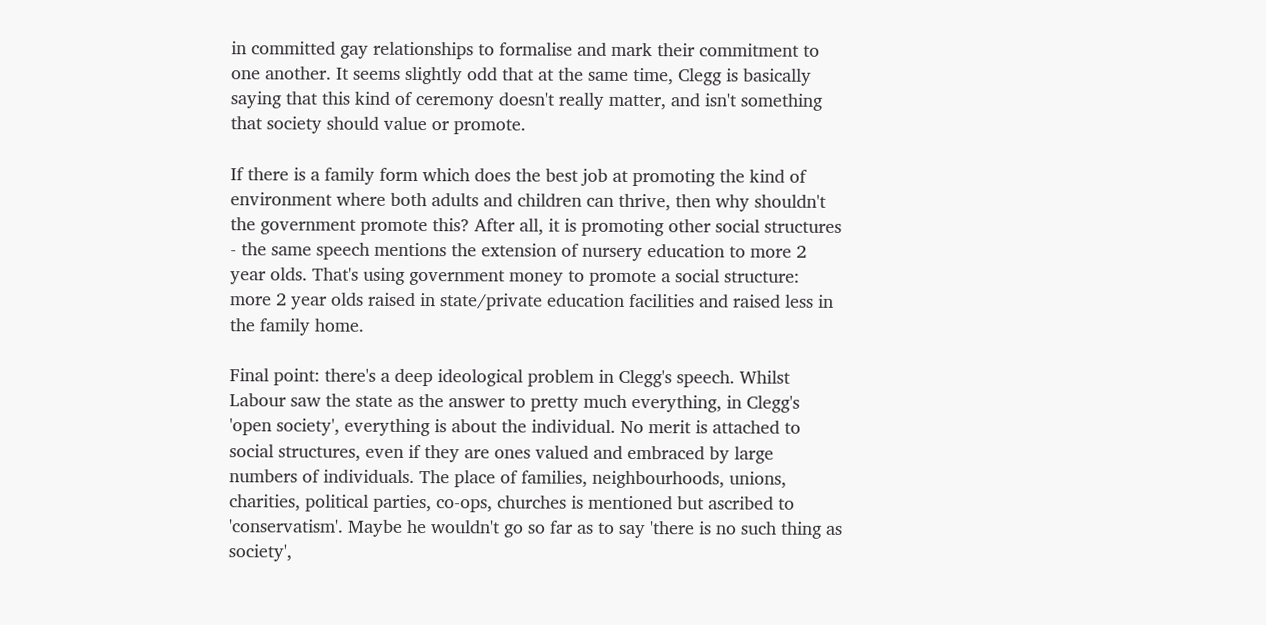in committed gay relationships to formalise and mark their commitment to one another. It seems slightly odd that at the same time, Clegg is basically saying that this kind of ceremony doesn't really matter, and isn't something that society should value or promote.

If there is a family form which does the best job at promoting the kind of environment where both adults and children can thrive, then why shouldn't the government promote this? After all, it is promoting other social structures - the same speech mentions the extension of nursery education to more 2 year olds. That's using government money to promote a social structure: more 2 year olds raised in state/private education facilities and raised less in the family home.

Final point: there's a deep ideological problem in Clegg's speech. Whilst Labour saw the state as the answer to pretty much everything, in Clegg's 'open society', everything is about the individual. No merit is attached to social structures, even if they are ones valued and embraced by large numbers of individuals. The place of families, neighbourhoods, unions, charities, political parties, co-ops, churches is mentioned but ascribed to 'conservatism'. Maybe he wouldn't go so far as to say 'there is no such thing as society',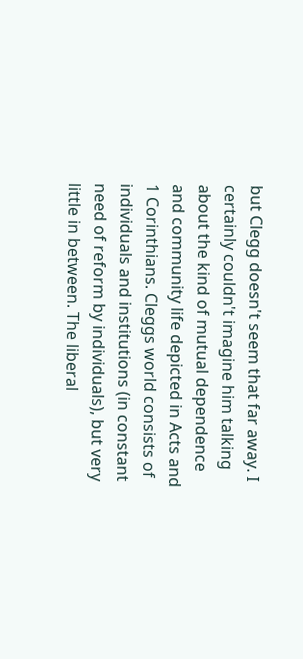but Clegg doesn't seem that far away. I certainly couldn't imagine him talking about the kind of mutual dependence and community life depicted in Acts and 1 Corinthians. Cleggs world consists of individuals and institutions (in constant need of reform by individuals), but very little in between. The liberal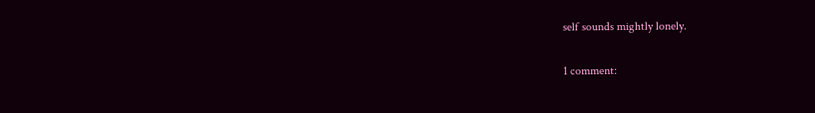self sounds mightly lonely.

1 comment: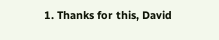1. Thanks for this, David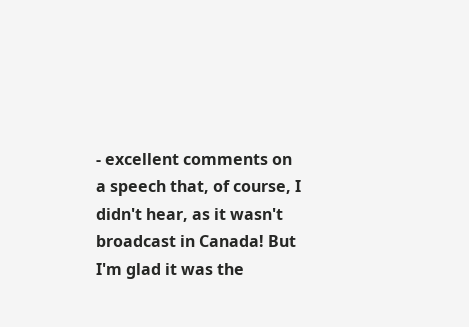- excellent comments on a speech that, of course, I didn't hear, as it wasn't broadcast in Canada! But I'm glad it was the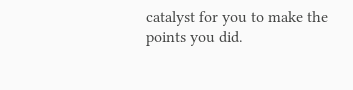catalyst for you to make the points you did.